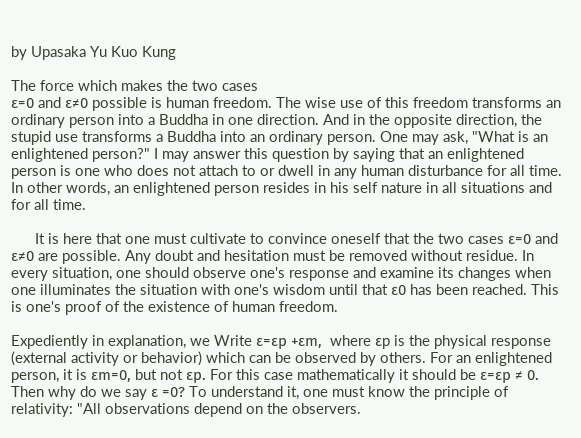by Upasaka Yu Kuo Kung

The force which makes the two cases
ε=0 and ε≠0 possible is human freedom. The wise use of this freedom transforms an ordinary person into a Buddha in one direction. And in the opposite direction, the stupid use transforms a Buddha into an ordinary person. One may ask, "What is an enlightened person?" I may answer this question by saying that an enlightened person is one who does not attach to or dwell in any human disturbance for all time. In other words, an enlightened person resides in his self nature in all situations and for all time.

      It is here that one must cultivate to convince oneself that the two cases ε=0 and ε≠0 are possible. Any doubt and hesitation must be removed without residue. In every situation, one should observe one's response and examine its changes when one illuminates the situation with one's wisdom until that ε0 has been reached. This is one's proof of the existence of human freedom.

Expediently in explanation, we Write ε=εp +εm,  where εp is the physical response (external activity or behavior) which can be observed by others. For an enlightened person, it is εm=0, but not εp. For this case mathematically it should be ε=εp ≠ 0. Then why do we say ε =0? To understand it, one must know the principle of relativity: "All observations depend on the observers.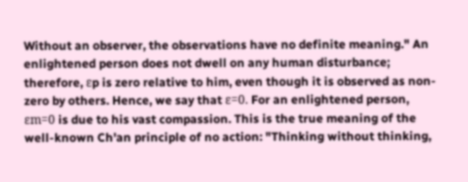Without an observer, the observations have no definite meaning." An enlightened person does not dwell on any human disturbance; therefore, εp is zero relative to him, even though it is observed as non-zero by others. Hence, we say that ε=0. For an enlightened person, εm=0 is due to his vast compassion. This is the true meaning of the well-known Ch'an principle of no action: "Thinking without thinking,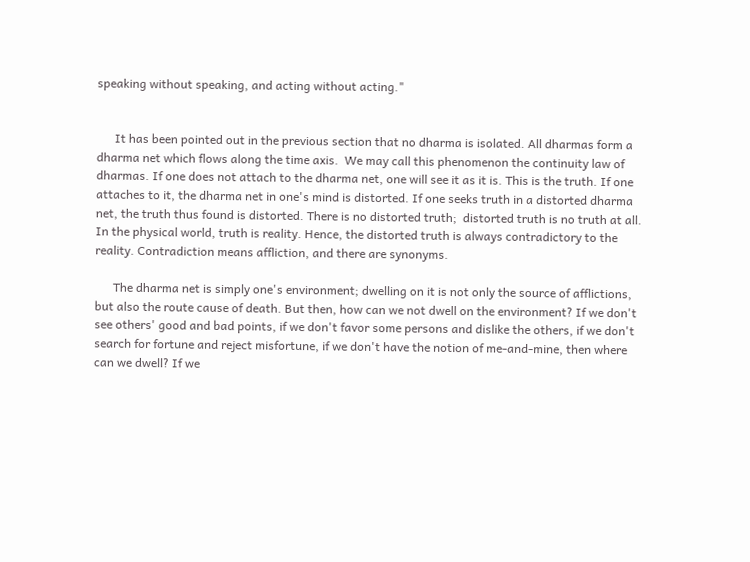speaking without speaking, and acting without acting."


      It has been pointed out in the previous section that no dharma is isolated. All dharmas form a dharma net which flows along the time axis.  We may call this phenomenon the continuity law of dharmas. If one does not attach to the dharma net, one will see it as it is. This is the truth. If one attaches to it, the dharma net in one's mind is distorted. If one seeks truth in a distorted dharma net, the truth thus found is distorted. There is no distorted truth;  distorted truth is no truth at all. In the physical world, truth is reality. Hence, the distorted truth is always contradictory to the reality. Contradiction means affliction, and there are synonyms.

      The dharma net is simply one's environment; dwelling on it is not only the source of afflictions, but also the route cause of death. But then, how can we not dwell on the environment? If we don't see others' good and bad points, if we don't favor some persons and dislike the others, if we don't search for fortune and reject misfortune, if we don't have the notion of me-and-mine, then where can we dwell? If we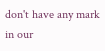don't have any mark in our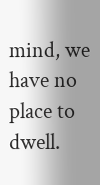mind, we have no place to dwell.